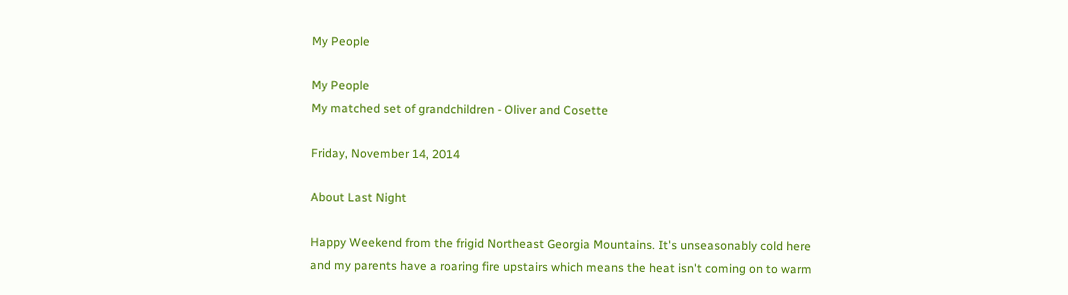My People

My People
My matched set of grandchildren - Oliver and Cosette

Friday, November 14, 2014

About Last Night

Happy Weekend from the frigid Northeast Georgia Mountains. It's unseasonably cold here and my parents have a roaring fire upstairs which means the heat isn't coming on to warm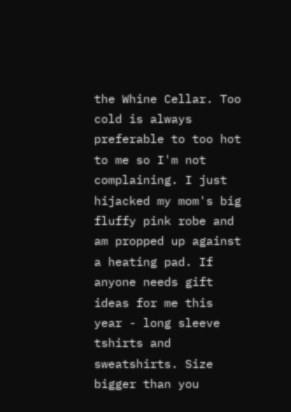the Whine Cellar. Too cold is always preferable to too hot to me so I'm not complaining. I just hijacked my mom's big fluffy pink robe and am propped up against a heating pad. If anyone needs gift ideas for me this year - long sleeve tshirts and sweatshirts. Size bigger than you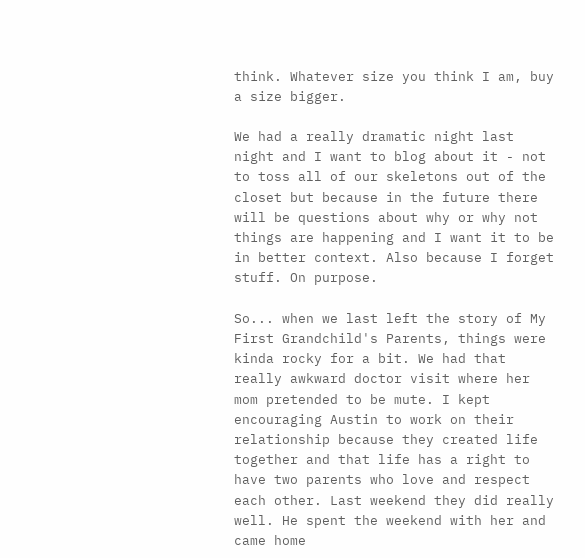think. Whatever size you think I am, buy a size bigger.

We had a really dramatic night last night and I want to blog about it - not to toss all of our skeletons out of the closet but because in the future there will be questions about why or why not things are happening and I want it to be in better context. Also because I forget stuff. On purpose.

So... when we last left the story of My First Grandchild's Parents, things were kinda rocky for a bit. We had that really awkward doctor visit where her mom pretended to be mute. I kept encouraging Austin to work on their relationship because they created life together and that life has a right to have two parents who love and respect each other. Last weekend they did really well. He spent the weekend with her and came home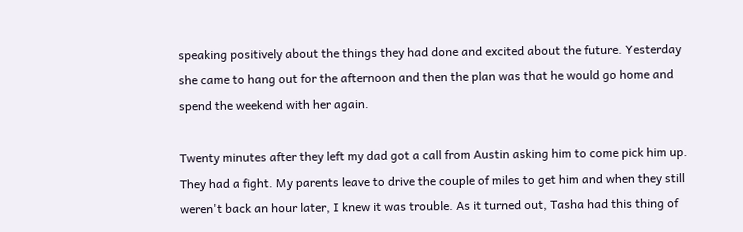speaking positively about the things they had done and excited about the future. Yesterday she came to hang out for the afternoon and then the plan was that he would go home and spend the weekend with her again.

Twenty minutes after they left my dad got a call from Austin asking him to come pick him up. They had a fight. My parents leave to drive the couple of miles to get him and when they still weren't back an hour later, I knew it was trouble. As it turned out, Tasha had this thing of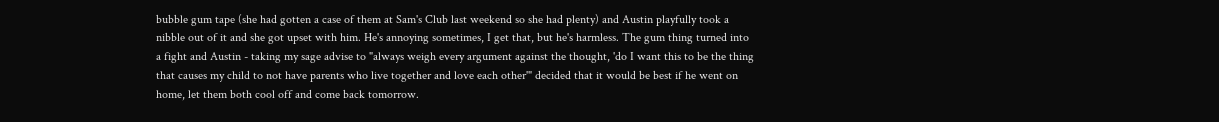bubble gum tape (she had gotten a case of them at Sam's Club last weekend so she had plenty) and Austin playfully took a nibble out of it and she got upset with him. He's annoying sometimes, I get that, but he's harmless. The gum thing turned into a fight and Austin - taking my sage advise to "always weigh every argument against the thought, 'do I want this to be the thing that causes my child to not have parents who live together and love each other'" decided that it would be best if he went on home, let them both cool off and come back tomorrow.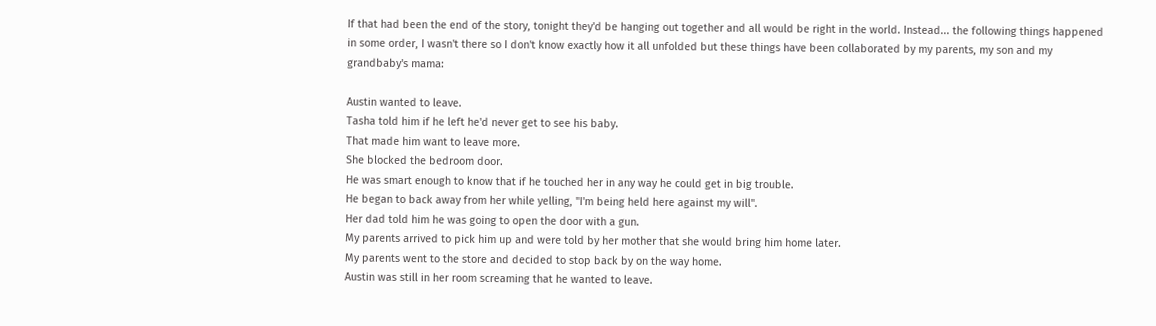If that had been the end of the story, tonight they'd be hanging out together and all would be right in the world. Instead... the following things happened in some order, I wasn't there so I don't know exactly how it all unfolded but these things have been collaborated by my parents, my son and my grandbaby's mama:

Austin wanted to leave.
Tasha told him if he left he'd never get to see his baby.
That made him want to leave more.
She blocked the bedroom door.
He was smart enough to know that if he touched her in any way he could get in big trouble.
He began to back away from her while yelling, "I'm being held here against my will".
Her dad told him he was going to open the door with a gun.
My parents arrived to pick him up and were told by her mother that she would bring him home later.
My parents went to the store and decided to stop back by on the way home.
Austin was still in her room screaming that he wanted to leave.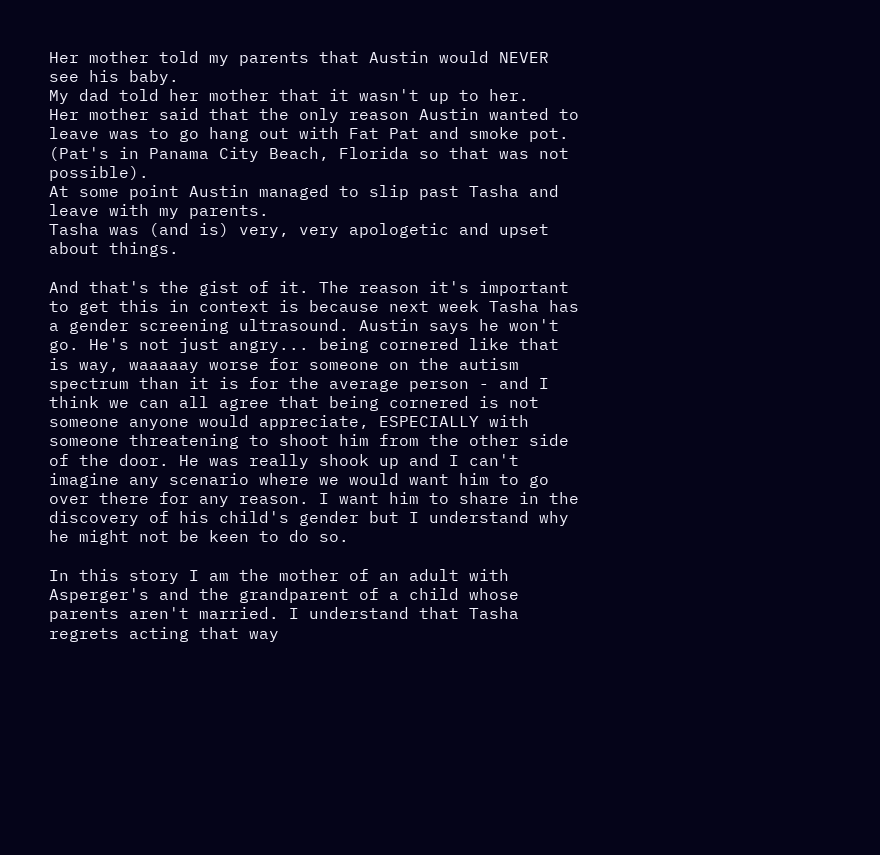Her mother told my parents that Austin would NEVER see his baby.
My dad told her mother that it wasn't up to her.
Her mother said that the only reason Austin wanted to leave was to go hang out with Fat Pat and smoke pot. (Pat's in Panama City Beach, Florida so that was not possible).
At some point Austin managed to slip past Tasha and leave with my parents.
Tasha was (and is) very, very apologetic and upset about things.

And that's the gist of it. The reason it's important to get this in context is because next week Tasha has a gender screening ultrasound. Austin says he won't go. He's not just angry... being cornered like that is way, waaaaay worse for someone on the autism spectrum than it is for the average person - and I think we can all agree that being cornered is not someone anyone would appreciate, ESPECIALLY with someone threatening to shoot him from the other side of the door. He was really shook up and I can't imagine any scenario where we would want him to go over there for any reason. I want him to share in the discovery of his child's gender but I understand why he might not be keen to do so.

In this story I am the mother of an adult with Asperger's and the grandparent of a child whose parents aren't married. I understand that Tasha regrets acting that way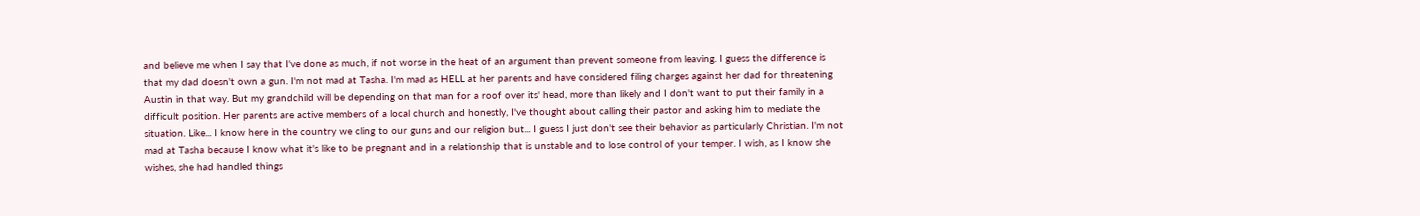and believe me when I say that I've done as much, if not worse in the heat of an argument than prevent someone from leaving. I guess the difference is that my dad doesn't own a gun. I'm not mad at Tasha. I'm mad as HELL at her parents and have considered filing charges against her dad for threatening Austin in that way. But my grandchild will be depending on that man for a roof over its' head, more than likely and I don't want to put their family in a difficult position. Her parents are active members of a local church and honestly, I've thought about calling their pastor and asking him to mediate the situation. Like... I know here in the country we cling to our guns and our religion but... I guess I just don't see their behavior as particularly Christian. I'm not mad at Tasha because I know what it's like to be pregnant and in a relationship that is unstable and to lose control of your temper. I wish, as I know she wishes, she had handled things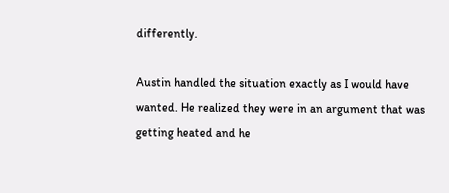differently.

Austin handled the situation exactly as I would have wanted. He realized they were in an argument that was getting heated and he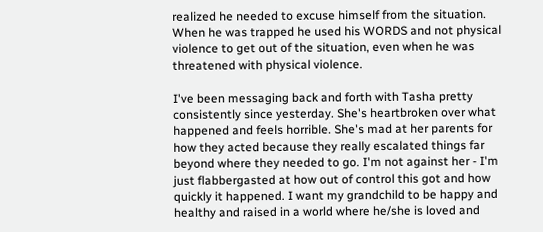realized he needed to excuse himself from the situation. When he was trapped he used his WORDS and not physical violence to get out of the situation, even when he was threatened with physical violence.

I've been messaging back and forth with Tasha pretty consistently since yesterday. She's heartbroken over what happened and feels horrible. She's mad at her parents for how they acted because they really escalated things far beyond where they needed to go. I'm not against her - I'm just flabbergasted at how out of control this got and how quickly it happened. I want my grandchild to be happy and healthy and raised in a world where he/she is loved and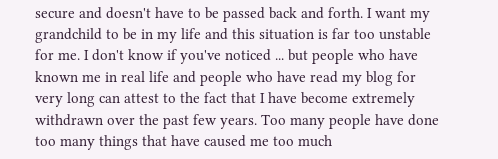secure and doesn't have to be passed back and forth. I want my grandchild to be in my life and this situation is far too unstable for me. I don't know if you've noticed ... but people who have known me in real life and people who have read my blog for very long can attest to the fact that I have become extremely withdrawn over the past few years. Too many people have done too many things that have caused me too much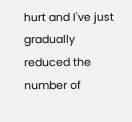hurt and I've just gradually reduced the number of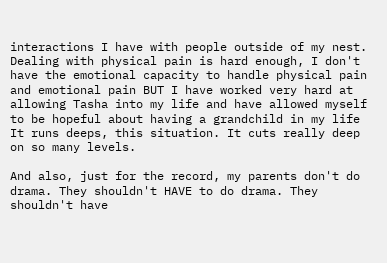interactions I have with people outside of my nest. Dealing with physical pain is hard enough, I don't have the emotional capacity to handle physical pain and emotional pain BUT I have worked very hard at allowing Tasha into my life and have allowed myself to be hopeful about having a grandchild in my life  It runs deeps, this situation. It cuts really deep on so many levels.

And also, just for the record, my parents don't do drama. They shouldn't HAVE to do drama. They shouldn't have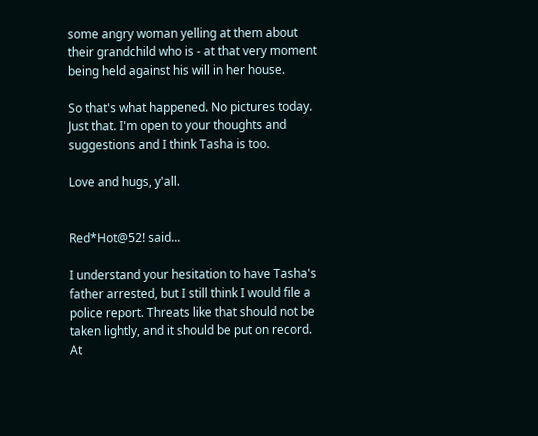some angry woman yelling at them about their grandchild who is - at that very moment being held against his will in her house.

So that's what happened. No pictures today. Just that. I'm open to your thoughts and suggestions and I think Tasha is too.

Love and hugs, y'all.


Red*Hot@52! said...

I understand your hesitation to have Tasha's father arrested, but I still think I would file a police report. Threats like that should not be taken lightly, and it should be put on record. At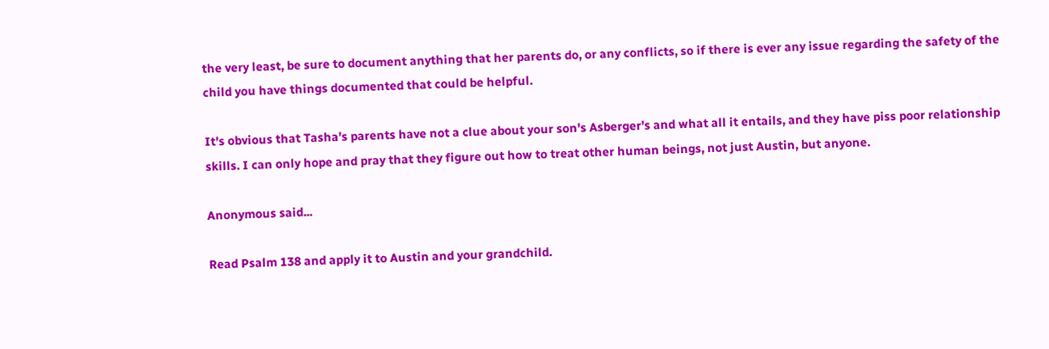the very least, be sure to document anything that her parents do, or any conflicts, so if there is ever any issue regarding the safety of the child you have things documented that could be helpful.

It's obvious that Tasha's parents have not a clue about your son's Asberger's and what all it entails, and they have piss poor relationship skills. I can only hope and pray that they figure out how to treat other human beings, not just Austin, but anyone.

Anonymous said...

Read Psalm 138 and apply it to Austin and your grandchild.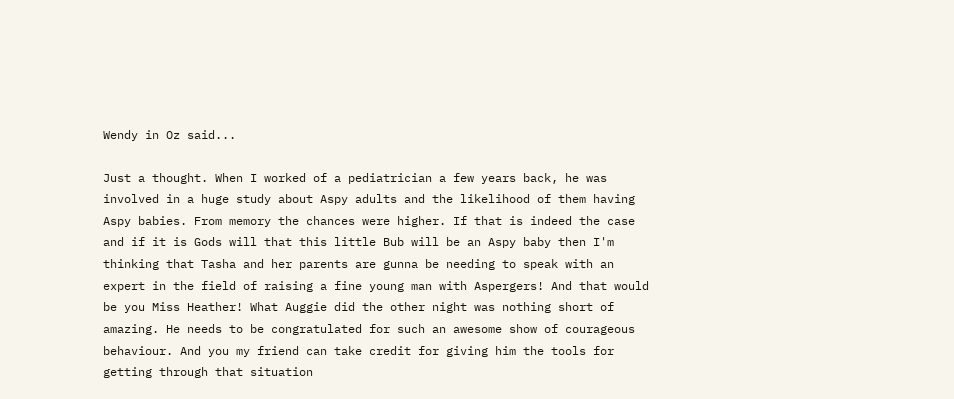Wendy in Oz said...

Just a thought. When I worked of a pediatrician a few years back, he was involved in a huge study about Aspy adults and the likelihood of them having Aspy babies. From memory the chances were higher. If that is indeed the case and if it is Gods will that this little Bub will be an Aspy baby then I'm thinking that Tasha and her parents are gunna be needing to speak with an expert in the field of raising a fine young man with Aspergers! And that would be you Miss Heather! What Auggie did the other night was nothing short of amazing. He needs to be congratulated for such an awesome show of courageous behaviour. And you my friend can take credit for giving him the tools for getting through that situation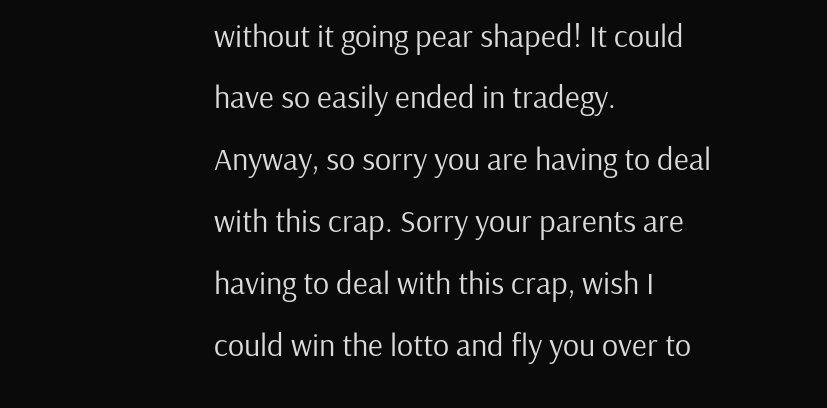without it going pear shaped! It could have so easily ended in tradegy.
Anyway, so sorry you are having to deal with this crap. Sorry your parents are having to deal with this crap, wish I could win the lotto and fly you over to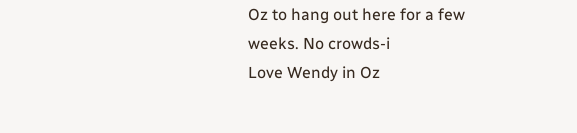Oz to hang out here for a few weeks. No crowds-i
Love Wendy in Oz